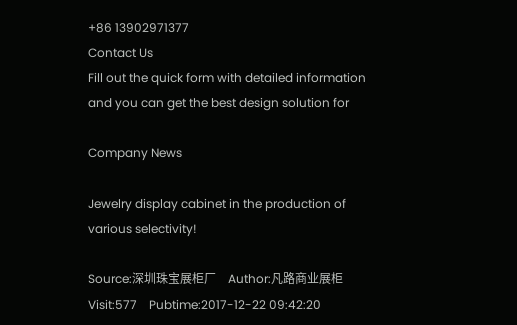+86 13902971377
Contact Us
Fill out the quick form with detailed information and you can get the best design solution for

Company News

Jewelry display cabinet in the production of various selectivity!

Source:深圳珠宝展柜厂    Author:凡路商业展柜    Visit:577    Pubtime:2017-12-22 09:42:20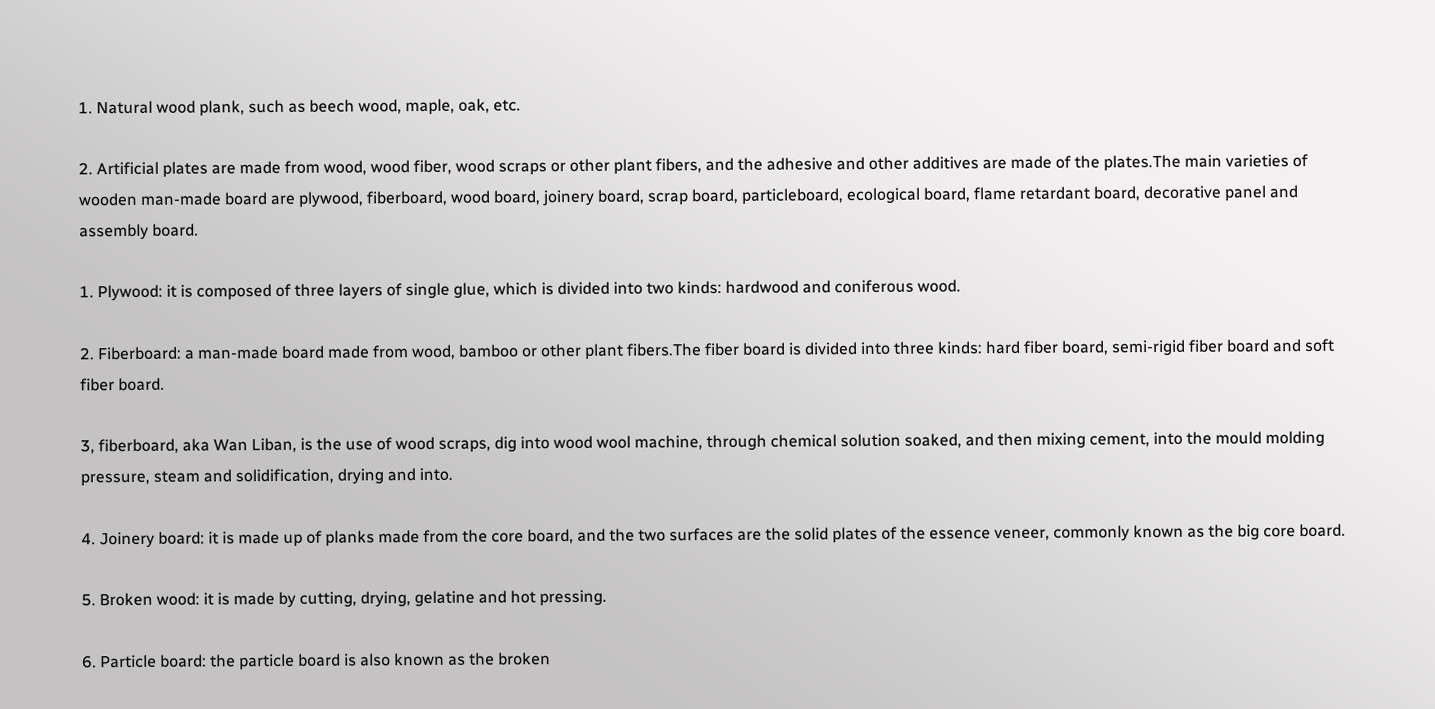1. Natural wood plank, such as beech wood, maple, oak, etc.

2. Artificial plates are made from wood, wood fiber, wood scraps or other plant fibers, and the adhesive and other additives are made of the plates.The main varieties of wooden man-made board are plywood, fiberboard, wood board, joinery board, scrap board, particleboard, ecological board, flame retardant board, decorative panel and assembly board.

1. Plywood: it is composed of three layers of single glue, which is divided into two kinds: hardwood and coniferous wood.

2. Fiberboard: a man-made board made from wood, bamboo or other plant fibers.The fiber board is divided into three kinds: hard fiber board, semi-rigid fiber board and soft fiber board.

3, fiberboard, aka Wan Liban, is the use of wood scraps, dig into wood wool machine, through chemical solution soaked, and then mixing cement, into the mould molding pressure, steam and solidification, drying and into.

4. Joinery board: it is made up of planks made from the core board, and the two surfaces are the solid plates of the essence veneer, commonly known as the big core board.

5. Broken wood: it is made by cutting, drying, gelatine and hot pressing.

6. Particle board: the particle board is also known as the broken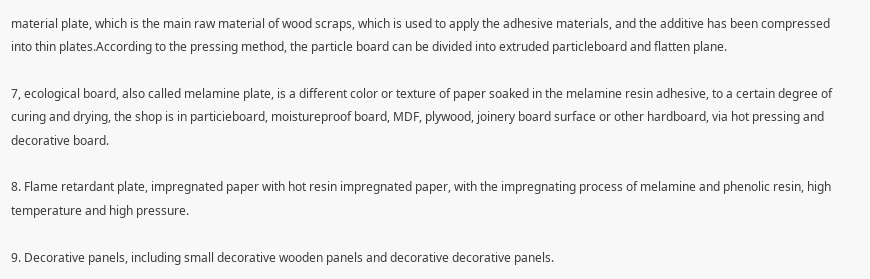material plate, which is the main raw material of wood scraps, which is used to apply the adhesive materials, and the additive has been compressed into thin plates.According to the pressing method, the particle board can be divided into extruded particleboard and flatten plane.

7, ecological board, also called melamine plate, is a different color or texture of paper soaked in the melamine resin adhesive, to a certain degree of curing and drying, the shop is in particieboard, moistureproof board, MDF, plywood, joinery board surface or other hardboard, via hot pressing and decorative board.

8. Flame retardant plate, impregnated paper with hot resin impregnated paper, with the impregnating process of melamine and phenolic resin, high temperature and high pressure.

9. Decorative panels, including small decorative wooden panels and decorative decorative panels.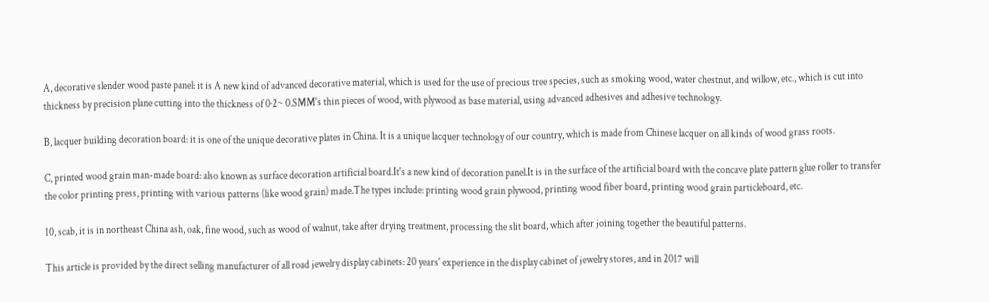A, decorative slender wood paste panel: it is A new kind of advanced decorative material, which is used for the use of precious tree species, such as smoking wood, water chestnut, and willow, etc., which is cut into thickness by precision plane cutting into the thickness of 0·2~ 0.SMM's thin pieces of wood, with plywood as base material, using advanced adhesives and adhesive technology.

B, lacquer building decoration board: it is one of the unique decorative plates in China. It is a unique lacquer technology of our country, which is made from Chinese lacquer on all kinds of wood grass roots.

C, printed wood grain man-made board: also known as surface decoration artificial board.It's a new kind of decoration panel.It is in the surface of the artificial board with the concave plate pattern glue roller to transfer the color printing press, printing with various patterns (like wood grain) made.The types include: printing wood grain plywood, printing wood fiber board, printing wood grain particleboard, etc.

10, scab, it is in northeast China ash, oak, fine wood, such as wood of walnut, take after drying treatment, processing the slit board, which after joining together the beautiful patterns.

This article is provided by the direct selling manufacturer of all road jewelry display cabinets: 20 years' experience in the display cabinet of jewelry stores, and in 2017 will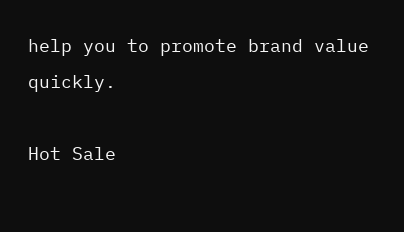help you to promote brand value quickly.

Hot Sale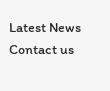Latest News
Contact us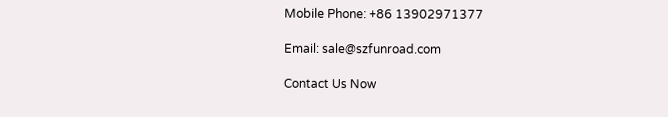Mobile Phone: +86 13902971377

Email: sale@szfunroad.com

Contact Us Now